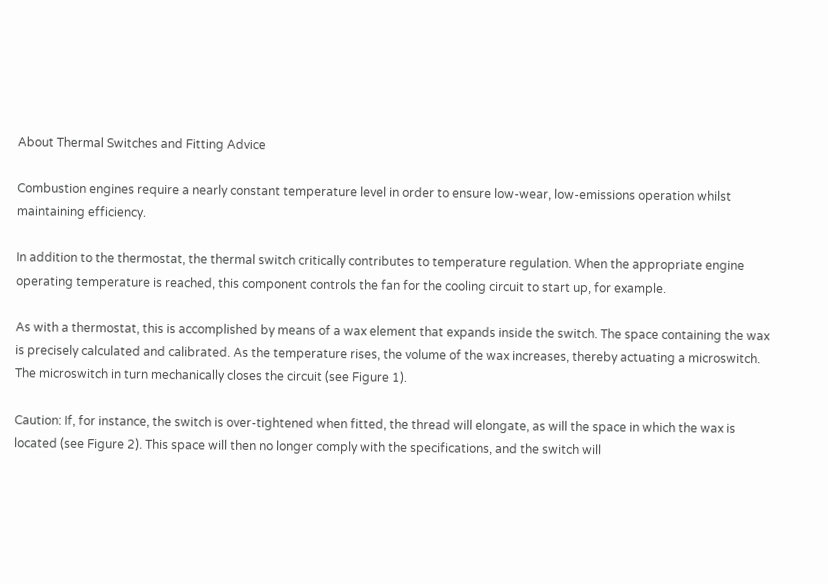About Thermal Switches and Fitting Advice

Combustion engines require a nearly constant temperature level in order to ensure low-wear, low-emissions operation whilst maintaining efficiency.

In addition to the thermostat, the thermal switch critically contributes to temperature regulation. When the appropriate engine operating temperature is reached, this component controls the fan for the cooling circuit to start up, for example.

As with a thermostat, this is accomplished by means of a wax element that expands inside the switch. The space containing the wax is precisely calculated and calibrated. As the temperature rises, the volume of the wax increases, thereby actuating a microswitch. The microswitch in turn mechanically closes the circuit (see Figure 1).

Caution: If, for instance, the switch is over-tightened when fitted, the thread will elongate, as will the space in which the wax is located (see Figure 2). This space will then no longer comply with the specifications, and the switch will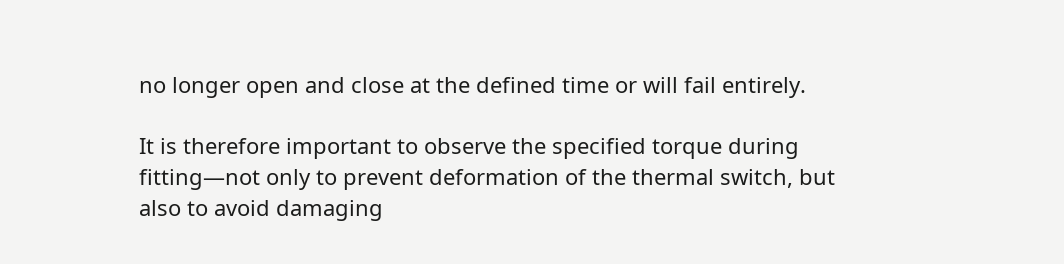no longer open and close at the defined time or will fail entirely.

It is therefore important to observe the specified torque during fitting—not only to prevent deformation of the thermal switch, but also to avoid damaging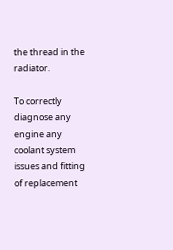the thread in the radiator.

To correctly diagnose any engine any coolant system issues and fitting of replacement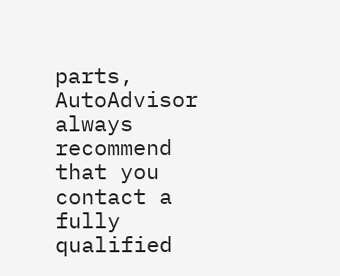parts, AutoAdvisor always recommend that you contact a fully qualified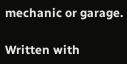mechanic or garage.

Written with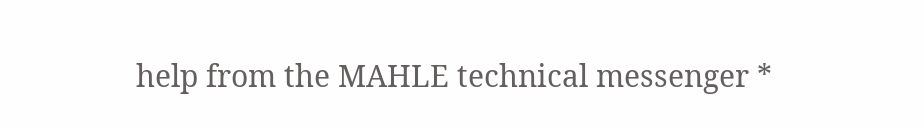help from the MAHLE technical messenger *